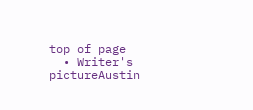top of page
  • Writer's pictureAustin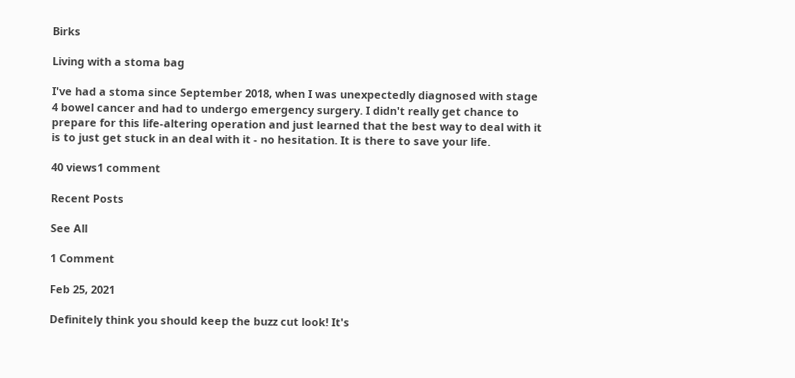Birks

Living with a stoma bag

I've had a stoma since September 2018, when I was unexpectedly diagnosed with stage 4 bowel cancer and had to undergo emergency surgery. I didn't really get chance to prepare for this life-altering operation and just learned that the best way to deal with it is to just get stuck in an deal with it - no hesitation. It is there to save your life.

40 views1 comment

Recent Posts

See All

1 Comment

Feb 25, 2021

Definitely think you should keep the buzz cut look! It's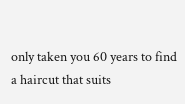only taken you 60 years to find a haircut that suits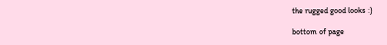the rugged good looks :)

bottom of page